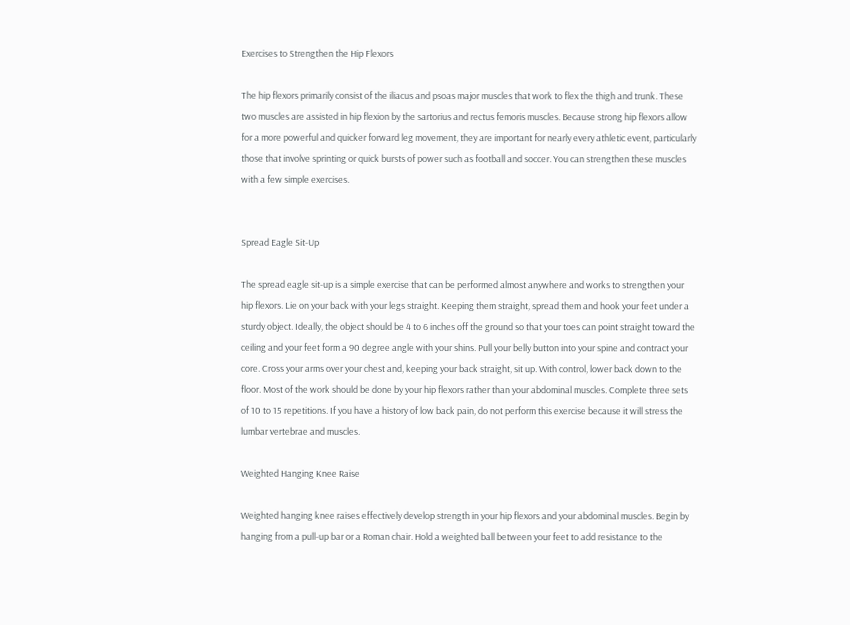Exercises to Strengthen the Hip Flexors

The hip flexors primarily consist of the iliacus and psoas major muscles that work to flex the thigh and trunk. These two muscles are assisted in hip flexion by the sartorius and rectus femoris muscles. Because strong hip flexors allow for a more powerful and quicker forward leg movement, they are important for nearly every athletic event, particularly those that involve sprinting or quick bursts of power such as football and soccer. You can strengthen these muscles with a few simple exercises.


Spread Eagle Sit-Up

The spread eagle sit-up is a simple exercise that can be performed almost anywhere and works to strengthen your hip flexors. Lie on your back with your legs straight. Keeping them straight, spread them and hook your feet under a sturdy object. Ideally, the object should be 4 to 6 inches off the ground so that your toes can point straight toward the ceiling and your feet form a 90 degree angle with your shins. Pull your belly button into your spine and contract your core. Cross your arms over your chest and, keeping your back straight, sit up. With control, lower back down to the floor. Most of the work should be done by your hip flexors rather than your abdominal muscles. Complete three sets of 10 to 15 repetitions. If you have a history of low back pain, do not perform this exercise because it will stress the lumbar vertebrae and muscles.

Weighted Hanging Knee Raise

Weighted hanging knee raises effectively develop strength in your hip flexors and your abdominal muscles. Begin by hanging from a pull-up bar or a Roman chair. Hold a weighted ball between your feet to add resistance to the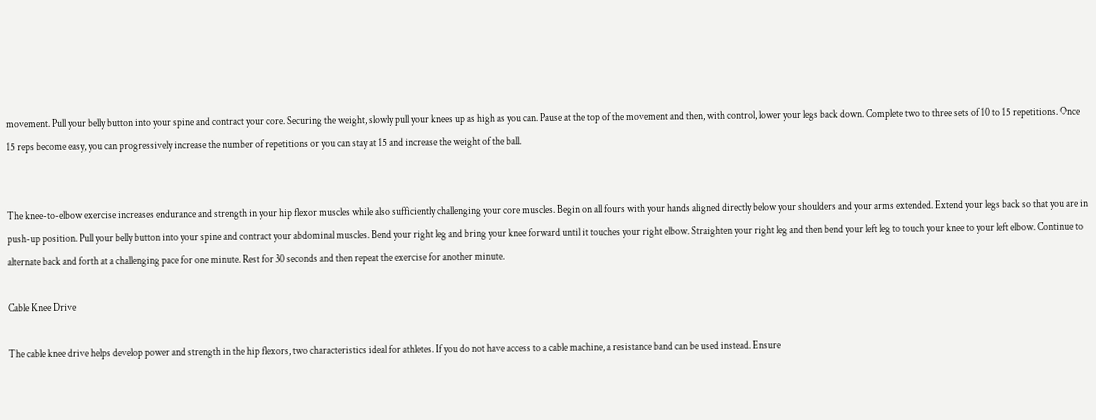movement. Pull your belly button into your spine and contract your core. Securing the weight, slowly pull your knees up as high as you can. Pause at the top of the movement and then, with control, lower your legs back down. Complete two to three sets of 10 to 15 repetitions. Once 15 reps become easy, you can progressively increase the number of repetitions or you can stay at 15 and increase the weight of the ball.


The knee-to-elbow exercise increases endurance and strength in your hip flexor muscles while also sufficiently challenging your core muscles. Begin on all fours with your hands aligned directly below your shoulders and your arms extended. Extend your legs back so that you are in push-up position. Pull your belly button into your spine and contract your abdominal muscles. Bend your right leg and bring your knee forward until it touches your right elbow. Straighten your right leg and then bend your left leg to touch your knee to your left elbow. Continue to alternate back and forth at a challenging pace for one minute. Rest for 30 seconds and then repeat the exercise for another minute.

Cable Knee Drive

The cable knee drive helps develop power and strength in the hip flexors, two characteristics ideal for athletes. If you do not have access to a cable machine, a resistance band can be used instead. Ensure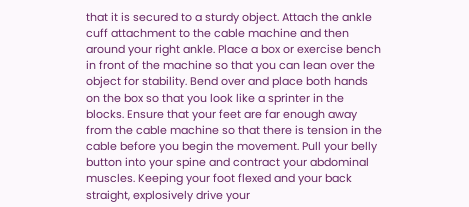that it is secured to a sturdy object. Attach the ankle cuff attachment to the cable machine and then around your right ankle. Place a box or exercise bench in front of the machine so that you can lean over the object for stability. Bend over and place both hands on the box so that you look like a sprinter in the blocks. Ensure that your feet are far enough away from the cable machine so that there is tension in the cable before you begin the movement. Pull your belly button into your spine and contract your abdominal muscles. Keeping your foot flexed and your back straight, explosively drive your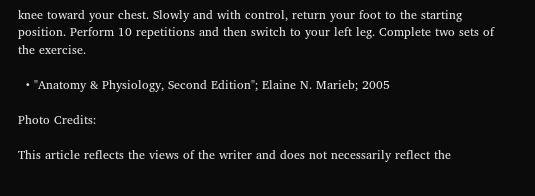knee toward your chest. Slowly and with control, return your foot to the starting position. Perform 10 repetitions and then switch to your left leg. Complete two sets of the exercise.

  • "Anatomy & Physiology, Second Edition"; Elaine N. Marieb; 2005

Photo Credits:

This article reflects the views of the writer and does not necessarily reflect the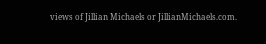views of Jillian Michaels or JillianMichaels.com.